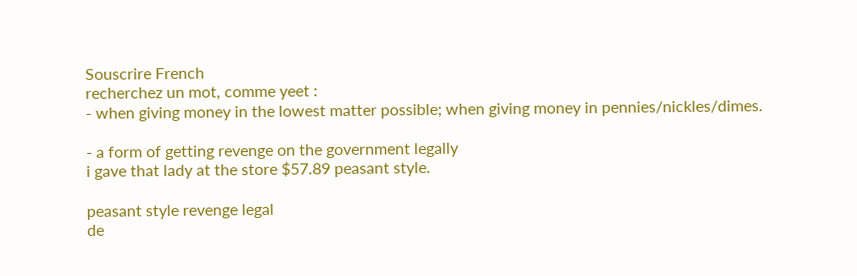Souscrire French
recherchez un mot, comme yeet :
- when giving money in the lowest matter possible; when giving money in pennies/nickles/dimes.

- a form of getting revenge on the government legally
i gave that lady at the store $57.89 peasant style.

peasant style revenge legal
de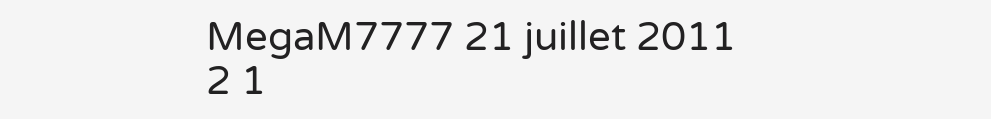MegaM7777 21 juillet 2011
2 1